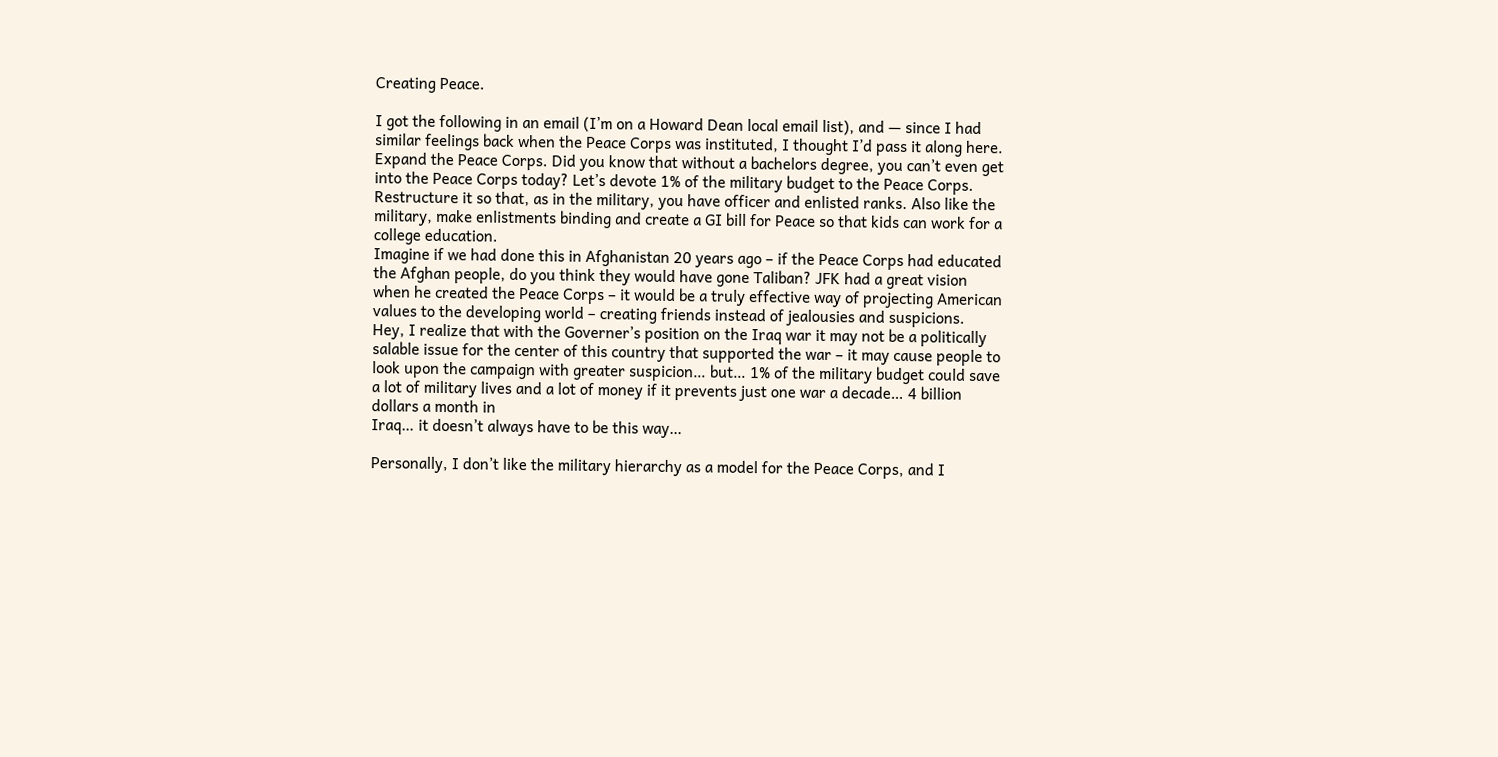Creating Peace.

I got the following in an email (I’m on a Howard Dean local email list), and — since I had similar feelings back when the Peace Corps was instituted, I thought I’d pass it along here.
Expand the Peace Corps. Did you know that without a bachelors degree, you can’t even get into the Peace Corps today? Let’s devote 1% of the military budget to the Peace Corps. Restructure it so that, as in the military, you have officer and enlisted ranks. Also like the military, make enlistments binding and create a GI bill for Peace so that kids can work for a college education.
Imagine if we had done this in Afghanistan 20 years ago – if the Peace Corps had educated the Afghan people, do you think they would have gone Taliban? JFK had a great vision when he created the Peace Corps – it would be a truly effective way of projecting American values to the developing world – creating friends instead of jealousies and suspicions.
Hey, I realize that with the Governer’s position on the Iraq war it may not be a politically salable issue for the center of this country that supported the war – it may cause people to look upon the campaign with greater suspicion… but… 1% of the military budget could save a lot of military lives and a lot of money if it prevents just one war a decade… 4 billion dollars a month in
Iraq… it doesn’t always have to be this way…

Personally, I don’t like the military hierarchy as a model for the Peace Corps, and I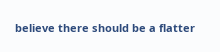believe there should be a flatter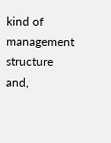kind of management structure and,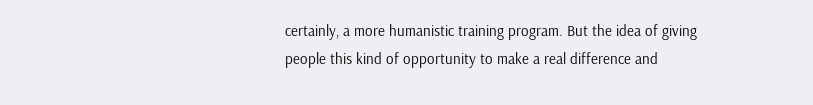certainly, a more humanistic training program. But the idea of giving people this kind of opportunity to make a real difference and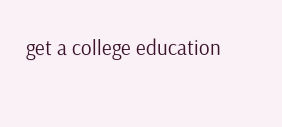get a college education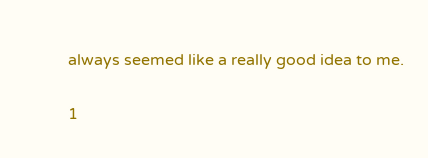always seemed like a really good idea to me.

1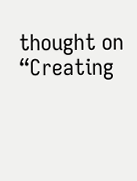thought on “Creating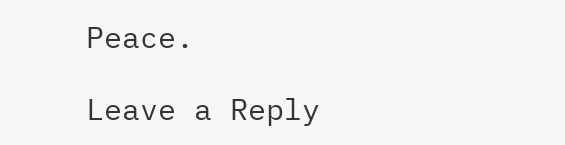Peace.

Leave a Reply